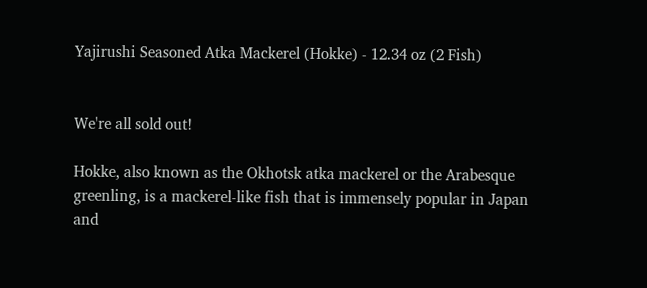Yajirushi Seasoned Atka Mackerel (Hokke) - 12.34 oz (2 Fish)


We're all sold out!

Hokke, also known as the Okhotsk atka mackerel or the Arabesque greenling, is a mackerel-like fish that is immensely popular in Japan and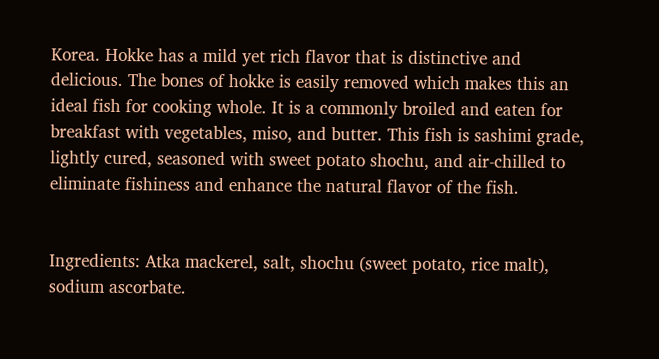Korea. Hokke has a mild yet rich flavor that is distinctive and delicious. The bones of hokke is easily removed which makes this an ideal fish for cooking whole. It is a commonly broiled and eaten for breakfast with vegetables, miso, and butter. This fish is sashimi grade, lightly cured, seasoned with sweet potato shochu, and air-chilled to eliminate fishiness and enhance the natural flavor of the fish.


Ingredients: Atka mackerel, salt, shochu (sweet potato, rice malt), sodium ascorbate.